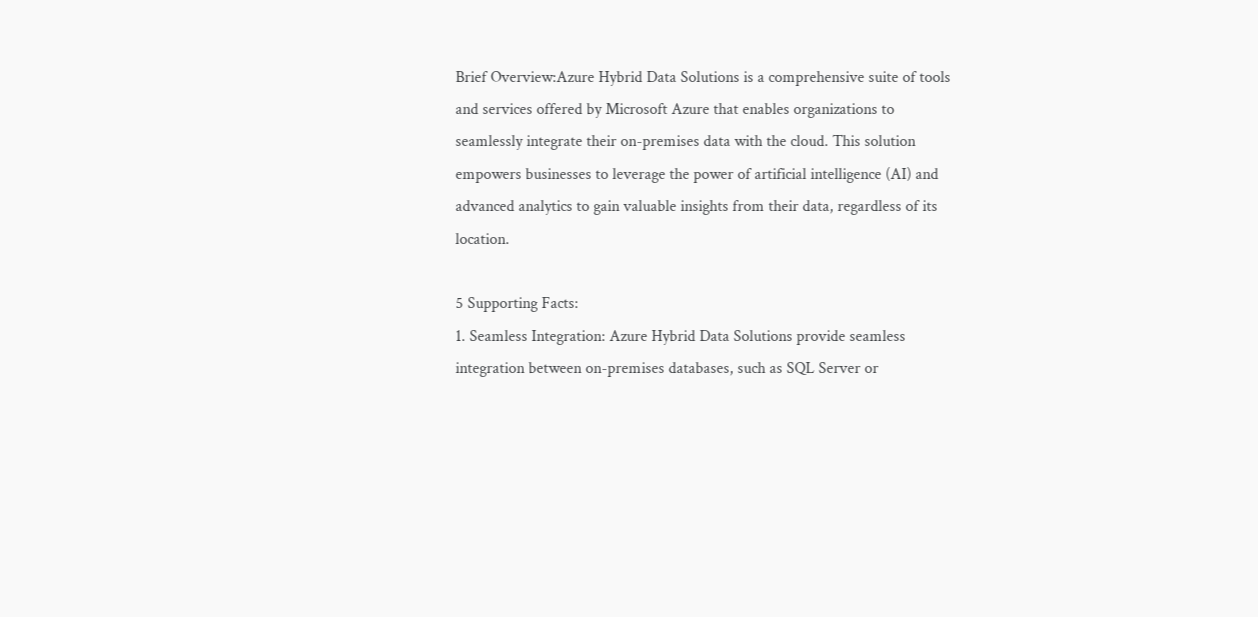Brief Overview:Azure Hybrid Data Solutions is a comprehensive suite of tools and services offered by Microsoft Azure that enables organizations to seamlessly integrate their on-premises data with the cloud. This solution empowers businesses to leverage the power of artificial intelligence (AI) and advanced analytics to gain valuable insights from their data, regardless of its location.

5 Supporting Facts:
1. Seamless Integration: Azure Hybrid Data Solutions provide seamless integration between on-premises databases, such as SQL Server or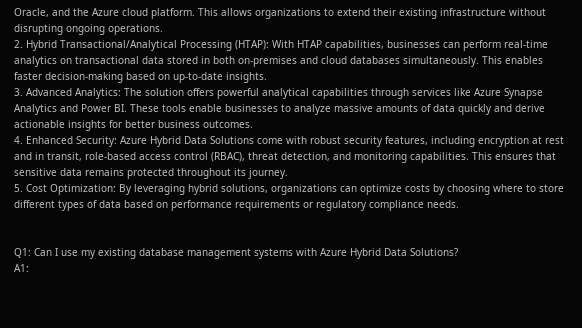Oracle, and the Azure cloud platform. This allows organizations to extend their existing infrastructure without disrupting ongoing operations.
2. Hybrid Transactional/Analytical Processing (HTAP): With HTAP capabilities, businesses can perform real-time analytics on transactional data stored in both on-premises and cloud databases simultaneously. This enables faster decision-making based on up-to-date insights.
3. Advanced Analytics: The solution offers powerful analytical capabilities through services like Azure Synapse Analytics and Power BI. These tools enable businesses to analyze massive amounts of data quickly and derive actionable insights for better business outcomes.
4. Enhanced Security: Azure Hybrid Data Solutions come with robust security features, including encryption at rest and in transit, role-based access control (RBAC), threat detection, and monitoring capabilities. This ensures that sensitive data remains protected throughout its journey.
5. Cost Optimization: By leveraging hybrid solutions, organizations can optimize costs by choosing where to store different types of data based on performance requirements or regulatory compliance needs.


Q1: Can I use my existing database management systems with Azure Hybrid Data Solutions?
A1: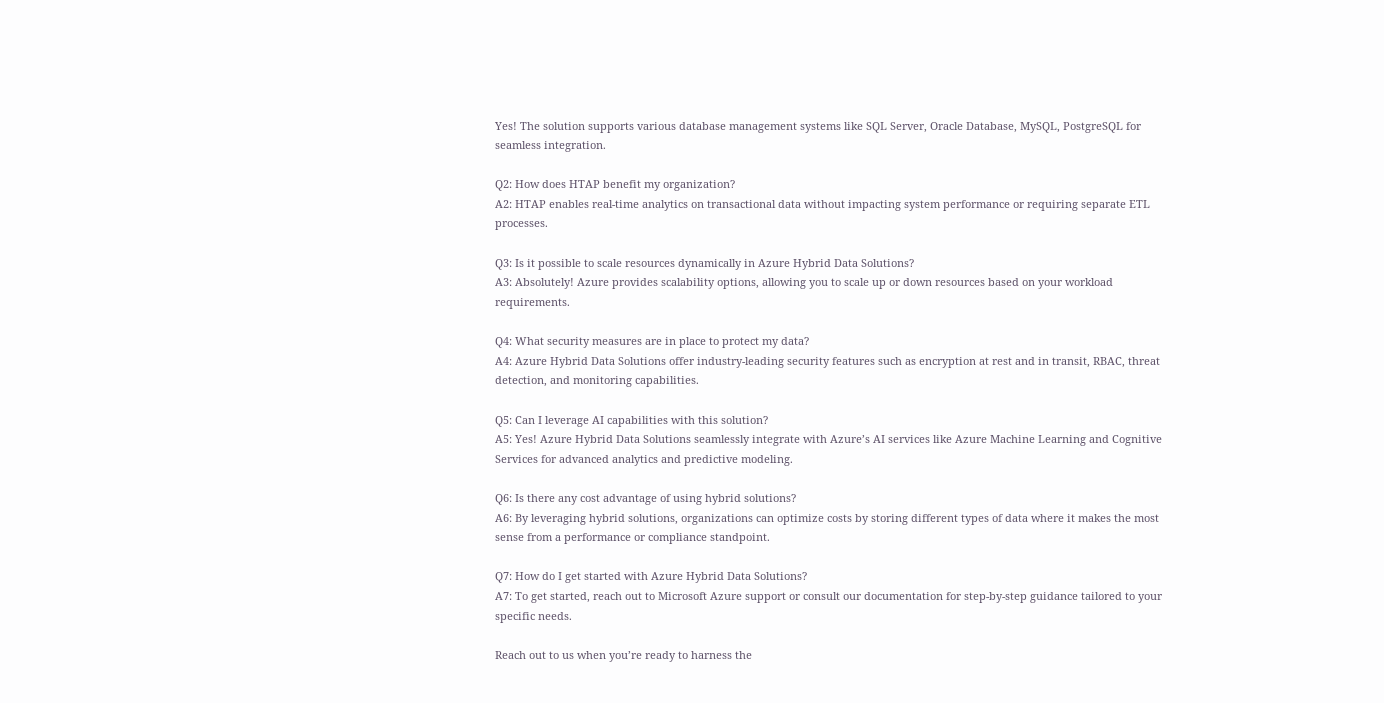Yes! The solution supports various database management systems like SQL Server, Oracle Database, MySQL, PostgreSQL for seamless integration.

Q2: How does HTAP benefit my organization?
A2: HTAP enables real-time analytics on transactional data without impacting system performance or requiring separate ETL processes.

Q3: Is it possible to scale resources dynamically in Azure Hybrid Data Solutions?
A3: Absolutely! Azure provides scalability options, allowing you to scale up or down resources based on your workload requirements.

Q4: What security measures are in place to protect my data?
A4: Azure Hybrid Data Solutions offer industry-leading security features such as encryption at rest and in transit, RBAC, threat detection, and monitoring capabilities.

Q5: Can I leverage AI capabilities with this solution?
A5: Yes! Azure Hybrid Data Solutions seamlessly integrate with Azure’s AI services like Azure Machine Learning and Cognitive Services for advanced analytics and predictive modeling.

Q6: Is there any cost advantage of using hybrid solutions?
A6: By leveraging hybrid solutions, organizations can optimize costs by storing different types of data where it makes the most sense from a performance or compliance standpoint.

Q7: How do I get started with Azure Hybrid Data Solutions?
A7: To get started, reach out to Microsoft Azure support or consult our documentation for step-by-step guidance tailored to your specific needs.

Reach out to us when you’re ready to harness the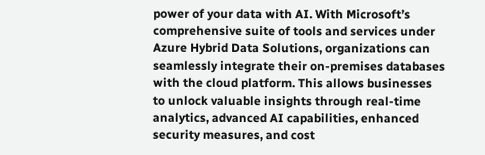power of your data with AI. With Microsoft’s comprehensive suite of tools and services under Azure Hybrid Data Solutions, organizations can seamlessly integrate their on-premises databases with the cloud platform. This allows businesses to unlock valuable insights through real-time analytics, advanced AI capabilities, enhanced security measures, and cost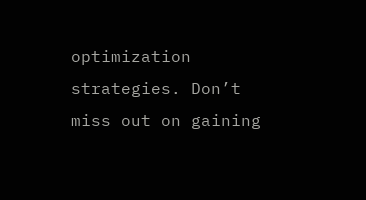optimization strategies. Don’t miss out on gaining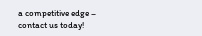a competitive edge – contact us today!